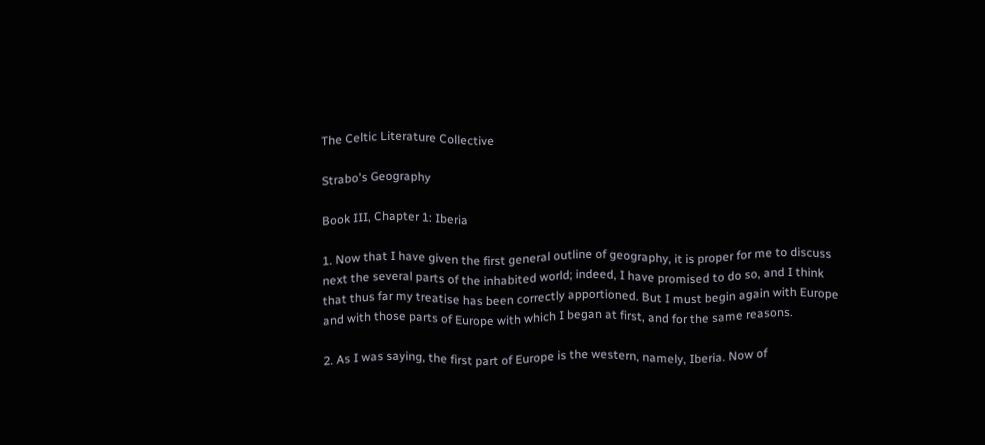The Celtic Literature Collective

Strabo's Geography

Book III, Chapter 1: Iberia

1. Now that I have given the first general outline of geography, it is proper for me to discuss next the several parts of the inhabited world; indeed, I have promised to do so, and I think that thus far my treatise has been correctly apportioned. But I must begin again with Europe and with those parts of Europe with which I began at first, and for the same reasons.

2. As I was saying, the first part of Europe is the western, namely, Iberia. Now of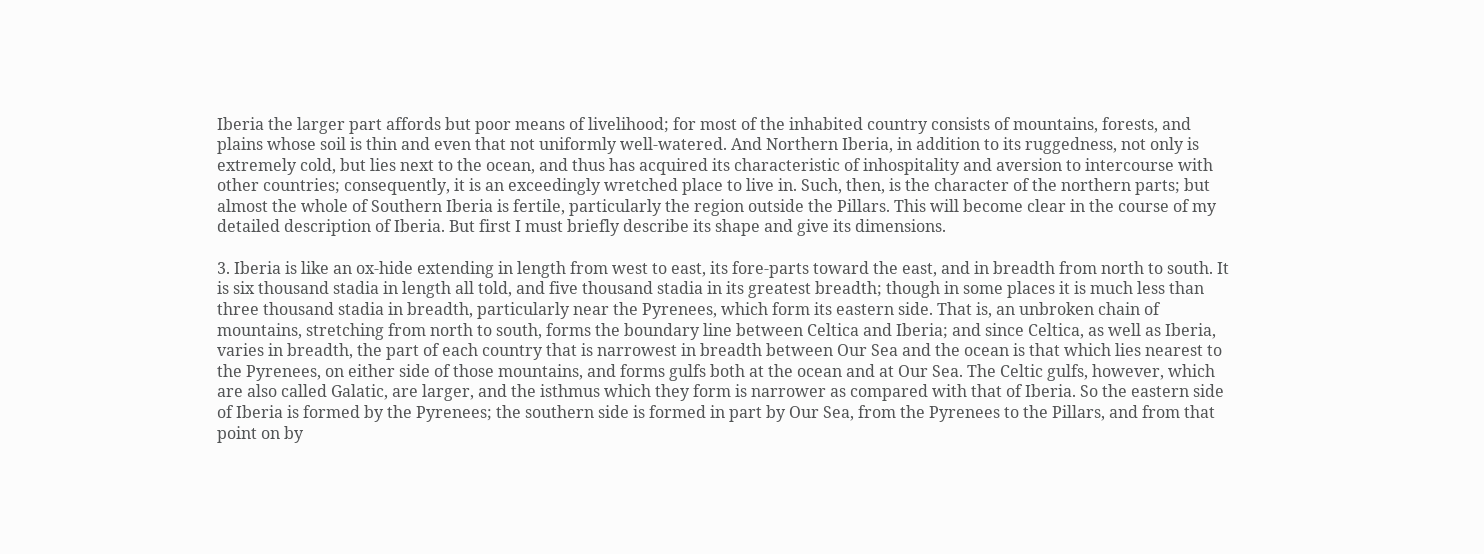Iberia the larger part affords but poor means of livelihood; for most of the inhabited country consists of mountains, forests, and plains whose soil is thin and even that not uniformly well-watered. And Northern Iberia, in addition to its ruggedness, not only is extremely cold, but lies next to the ocean, and thus has acquired its characteristic of inhospitality and aversion to intercourse with other countries; consequently, it is an exceedingly wretched place to live in. Such, then, is the character of the northern parts; but almost the whole of Southern Iberia is fertile, particularly the region outside the Pillars. This will become clear in the course of my detailed description of Iberia. But first I must briefly describe its shape and give its dimensions.

3. Iberia is like an ox-hide extending in length from west to east, its fore-parts toward the east, and in breadth from north to south. It is six thousand stadia in length all told, and five thousand stadia in its greatest breadth; though in some places it is much less than three thousand stadia in breadth, particularly near the Pyrenees, which form its eastern side. That is, an unbroken chain of mountains, stretching from north to south, forms the boundary line between Celtica and Iberia; and since Celtica, as well as Iberia, varies in breadth, the part of each country that is narrowest in breadth between Our Sea and the ocean is that which lies nearest to the Pyrenees, on either side of those mountains, and forms gulfs both at the ocean and at Our Sea. The Celtic gulfs, however, which are also called Galatic, are larger, and the isthmus which they form is narrower as compared with that of Iberia. So the eastern side of Iberia is formed by the Pyrenees; the southern side is formed in part by Our Sea, from the Pyrenees to the Pillars, and from that point on by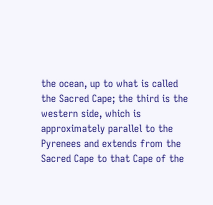the ocean, up to what is called the Sacred Cape; the third is the western side, which is approximately parallel to the Pyrenees and extends from the Sacred Cape to that Cape of the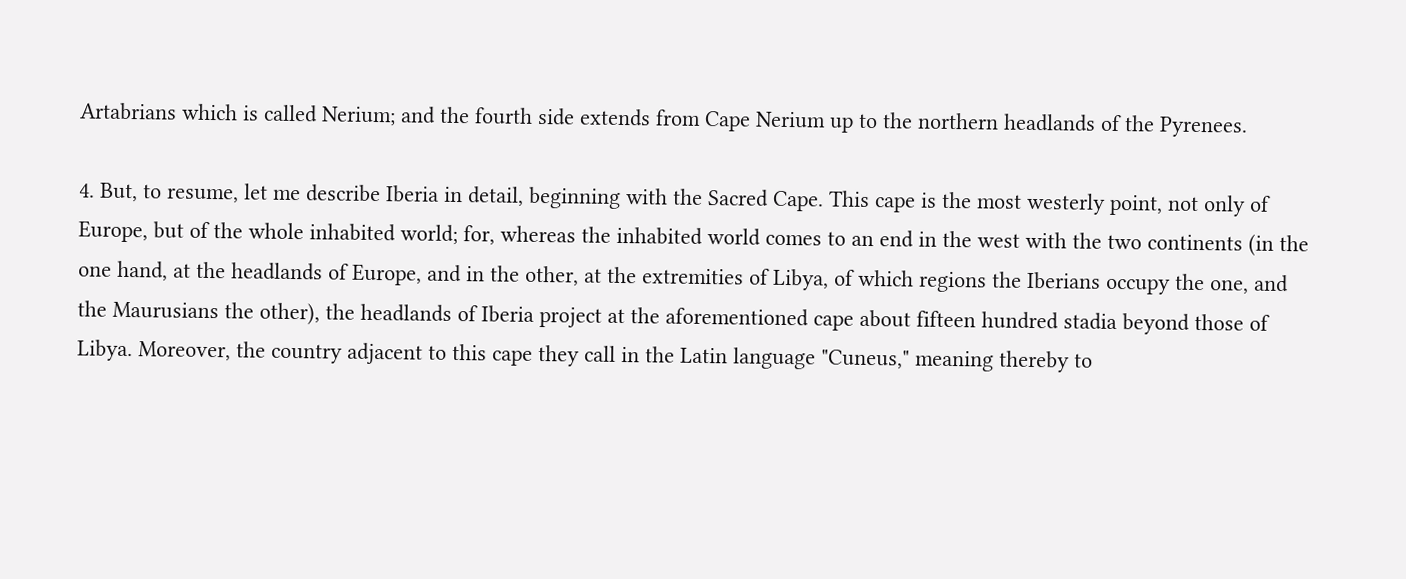Artabrians which is called Nerium; and the fourth side extends from Cape Nerium up to the northern headlands of the Pyrenees.

4. But, to resume, let me describe Iberia in detail, beginning with the Sacred Cape. This cape is the most westerly point, not only of Europe, but of the whole inhabited world; for, whereas the inhabited world comes to an end in the west with the two continents (in the one hand, at the headlands of Europe, and in the other, at the extremities of Libya, of which regions the Iberians occupy the one, and the Maurusians the other), the headlands of Iberia project at the aforementioned cape about fifteen hundred stadia beyond those of Libya. Moreover, the country adjacent to this cape they call in the Latin language "Cuneus," meaning thereby to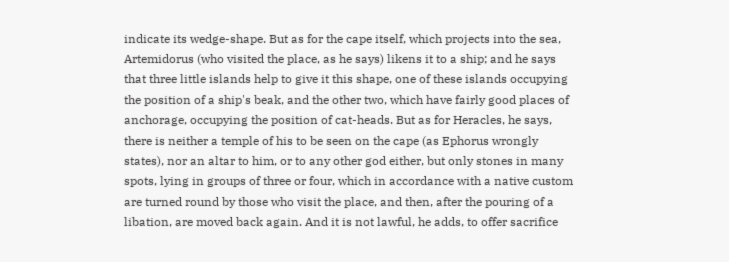indicate its wedge-shape. But as for the cape itself, which projects into the sea, Artemidorus (who visited the place, as he says) likens it to a ship; and he says that three little islands help to give it this shape, one of these islands occupying the position of a ship's beak, and the other two, which have fairly good places of anchorage, occupying the position of cat-heads. But as for Heracles, he says, there is neither a temple of his to be seen on the cape (as Ephorus wrongly states), nor an altar to him, or to any other god either, but only stones in many spots, lying in groups of three or four, which in accordance with a native custom are turned round by those who visit the place, and then, after the pouring of a libation, are moved back again. And it is not lawful, he adds, to offer sacrifice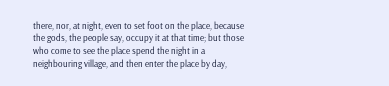there, nor, at night, even to set foot on the place, because the gods, the people say, occupy it at that time; but those who come to see the place spend the night in a neighbouring village, and then enter the place by day,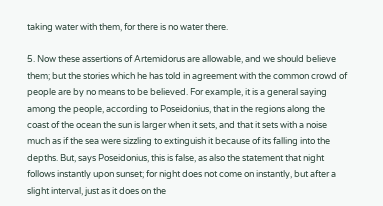taking water with them, for there is no water there.

5. Now these assertions of Artemidorus are allowable, and we should believe them; but the stories which he has told in agreement with the common crowd of people are by no means to be believed. For example, it is a general saying among the people, according to Poseidonius, that in the regions along the coast of the ocean the sun is larger when it sets, and that it sets with a noise much as if the sea were sizzling to extinguish it because of its falling into the depths. But, says Poseidonius, this is false, as also the statement that night follows instantly upon sunset; for night does not come on instantly, but after a slight interval, just as it does on the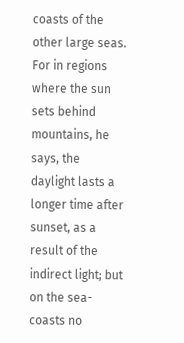coasts of the other large seas. For in regions where the sun sets behind mountains, he says, the daylight lasts a longer time after sunset, as a result of the indirect light; but on the sea-coasts no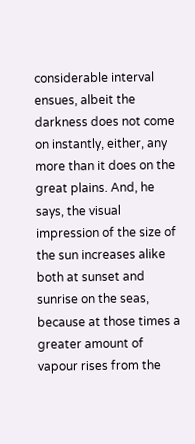considerable interval ensues, albeit the darkness does not come on instantly, either, any more than it does on the great plains. And, he says, the visual impression of the size of the sun increases alike both at sunset and sunrise on the seas, because at those times a greater amount of vapour rises from the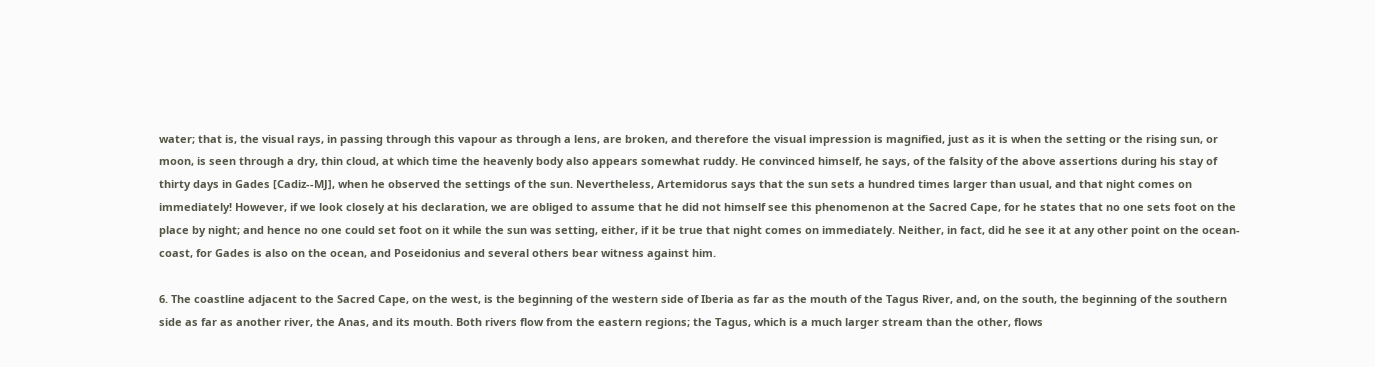water; that is, the visual rays, in passing through this vapour as through a lens, are broken, and therefore the visual impression is magnified, just as it is when the setting or the rising sun, or moon, is seen through a dry, thin cloud, at which time the heavenly body also appears somewhat ruddy. He convinced himself, he says, of the falsity of the above assertions during his stay of thirty days in Gades [Cadiz--MJ], when he observed the settings of the sun. Nevertheless, Artemidorus says that the sun sets a hundred times larger than usual, and that night comes on immediately! However, if we look closely at his declaration, we are obliged to assume that he did not himself see this phenomenon at the Sacred Cape, for he states that no one sets foot on the place by night; and hence no one could set foot on it while the sun was setting, either, if it be true that night comes on immediately. Neither, in fact, did he see it at any other point on the ocean-coast, for Gades is also on the ocean, and Poseidonius and several others bear witness against him.

6. The coastline adjacent to the Sacred Cape, on the west, is the beginning of the western side of Iberia as far as the mouth of the Tagus River, and, on the south, the beginning of the southern side as far as another river, the Anas, and its mouth. Both rivers flow from the eastern regions; the Tagus, which is a much larger stream than the other, flows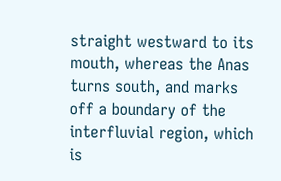straight westward to its mouth, whereas the Anas turns south, and marks off a boundary of the interfluvial region, which is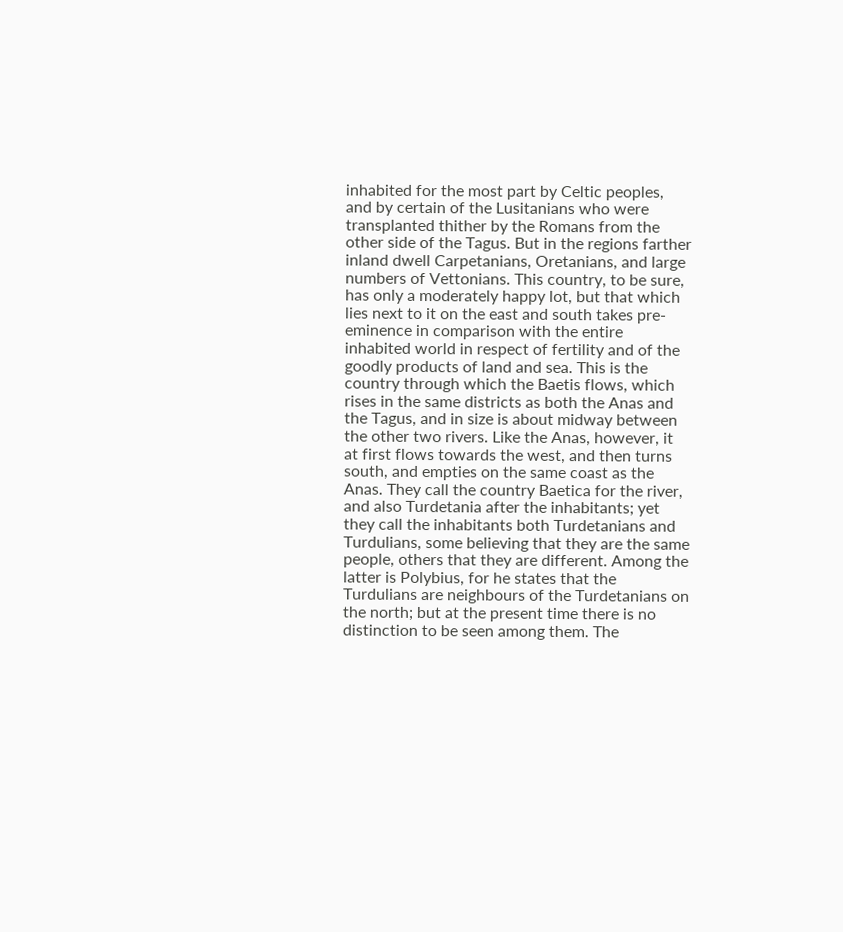inhabited for the most part by Celtic peoples, and by certain of the Lusitanians who were transplanted thither by the Romans from the other side of the Tagus. But in the regions farther inland dwell Carpetanians, Oretanians, and large numbers of Vettonians. This country, to be sure, has only a moderately happy lot, but that which lies next to it on the east and south takes pre-eminence in comparison with the entire inhabited world in respect of fertility and of the goodly products of land and sea. This is the country through which the Baetis flows, which rises in the same districts as both the Anas and the Tagus, and in size is about midway between the other two rivers. Like the Anas, however, it at first flows towards the west, and then turns south, and empties on the same coast as the Anas. They call the country Baetica for the river, and also Turdetania after the inhabitants; yet they call the inhabitants both Turdetanians and Turdulians, some believing that they are the same people, others that they are different. Among the latter is Polybius, for he states that the Turdulians are neighbours of the Turdetanians on the north; but at the present time there is no distinction to be seen among them. The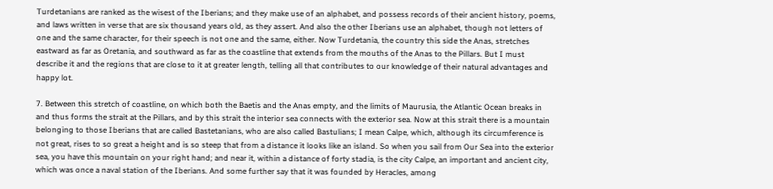Turdetanians are ranked as the wisest of the Iberians; and they make use of an alphabet, and possess records of their ancient history, poems, and laws written in verse that are six thousand years old, as they assert. And also the other Iberians use an alphabet, though not letters of one and the same character, for their speech is not one and the same, either. Now Turdetania, the country this side the Anas, stretches eastward as far as Oretania, and southward as far as the coastline that extends from the mouths of the Anas to the Pillars. But I must describe it and the regions that are close to it at greater length, telling all that contributes to our knowledge of their natural advantages and happy lot.

7. Between this stretch of coastline, on which both the Baetis and the Anas empty, and the limits of Maurusia, the Atlantic Ocean breaks in and thus forms the strait at the Pillars, and by this strait the interior sea connects with the exterior sea. Now at this strait there is a mountain belonging to those Iberians that are called Bastetanians, who are also called Bastulians; I mean Calpe, which, although its circumference is not great, rises to so great a height and is so steep that from a distance it looks like an island. So when you sail from Our Sea into the exterior sea, you have this mountain on your right hand; and near it, within a distance of forty stadia, is the city Calpe, an important and ancient city, which was once a naval station of the Iberians. And some further say that it was founded by Heracles, among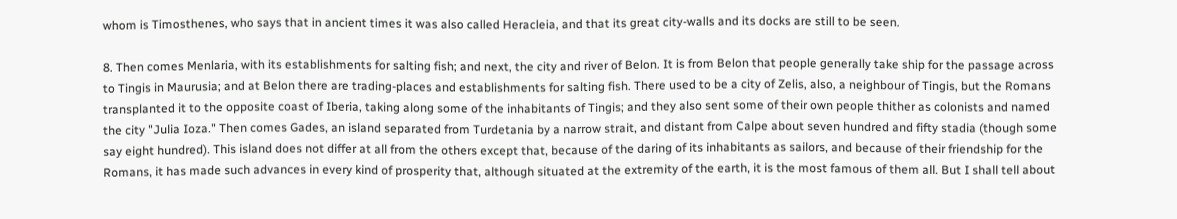whom is Timosthenes, who says that in ancient times it was also called Heracleia, and that its great city-walls and its docks are still to be seen.

8. Then comes Menlaria, with its establishments for salting fish; and next, the city and river of Belon. It is from Belon that people generally take ship for the passage across to Tingis in Maurusia; and at Belon there are trading-places and establishments for salting fish. There used to be a city of Zelis, also, a neighbour of Tingis, but the Romans transplanted it to the opposite coast of Iberia, taking along some of the inhabitants of Tingis; and they also sent some of their own people thither as colonists and named the city "Julia Ioza." Then comes Gades, an island separated from Turdetania by a narrow strait, and distant from Calpe about seven hundred and fifty stadia (though some say eight hundred). This island does not differ at all from the others except that, because of the daring of its inhabitants as sailors, and because of their friendship for the Romans, it has made such advances in every kind of prosperity that, although situated at the extremity of the earth, it is the most famous of them all. But I shall tell about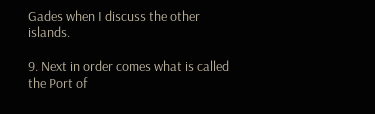Gades when I discuss the other islands.

9. Next in order comes what is called the Port of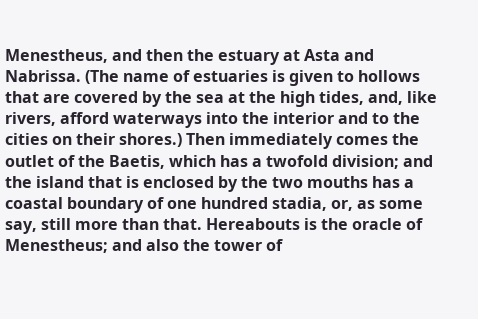Menestheus, and then the estuary at Asta and Nabrissa. (The name of estuaries is given to hollows that are covered by the sea at the high tides, and, like rivers, afford waterways into the interior and to the cities on their shores.) Then immediately comes the outlet of the Baetis, which has a twofold division; and the island that is enclosed by the two mouths has a coastal boundary of one hundred stadia, or, as some say, still more than that. Hereabouts is the oracle of Menestheus; and also the tower of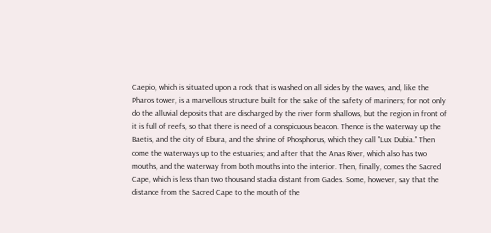Caepio, which is situated upon a rock that is washed on all sides by the waves, and, like the Pharos tower, is a marvellous structure built for the sake of the safety of mariners; for not only do the alluvial deposits that are discharged by the river form shallows, but the region in front of it is full of reefs, so that there is need of a conspicuous beacon. Thence is the waterway up the Baetis, and the city of Ebura, and the shrine of Phosphorus, which they call "Lux Dubia." Then come the waterways up to the estuaries; and after that the Anas River, which also has two mouths, and the waterway from both mouths into the interior. Then, finally, comes the Sacred Cape, which is less than two thousand stadia distant from Gades. Some, however, say that the distance from the Sacred Cape to the mouth of the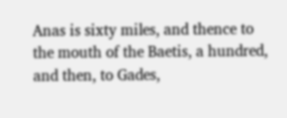Anas is sixty miles, and thence to the mouth of the Baetis, a hundred, and then, to Gades,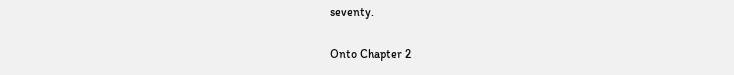seventy.

Onto Chapter 2